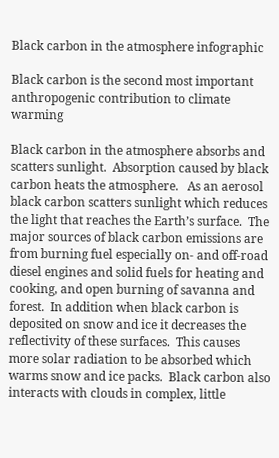Black carbon in the atmosphere infographic

Black carbon is the second most important anthropogenic contribution to climate warming

Black carbon in the atmosphere absorbs and scatters sunlight.  Absorption caused by black carbon heats the atmosphere.   As an aerosol black carbon scatters sunlight which reduces the light that reaches the Earth’s surface.  The major sources of black carbon emissions are from burning fuel especially on- and off-road diesel engines and solid fuels for heating and cooking, and open burning of savanna and forest.  In addition when black carbon is deposited on snow and ice it decreases the reflectivity of these surfaces.  This causes more solar radiation to be absorbed which warms snow and ice packs.  Black carbon also interacts with clouds in complex, little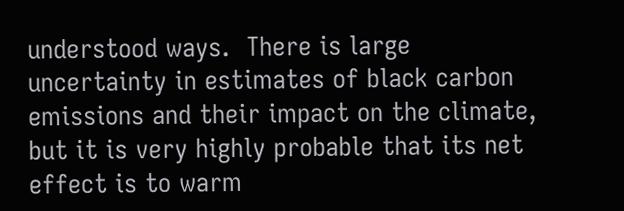understood ways.  There is large uncertainty in estimates of black carbon emissions and their impact on the climate, but it is very highly probable that its net effect is to warm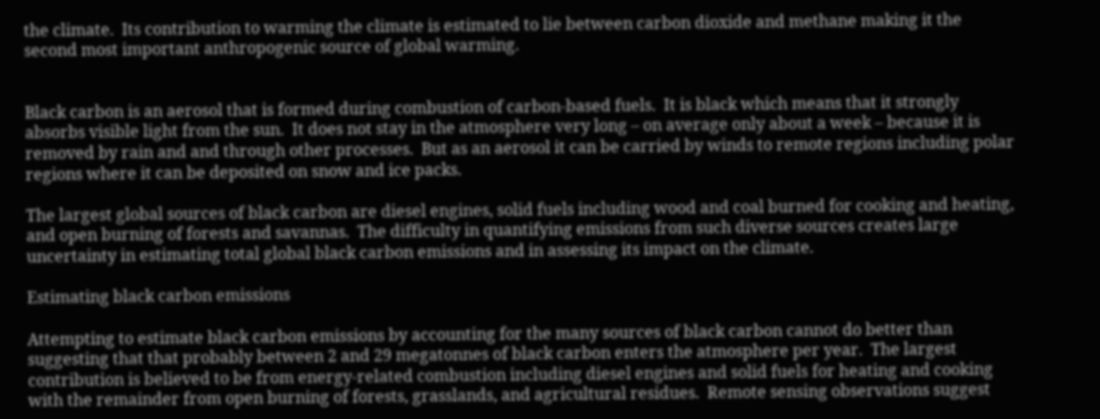the climate.  Its contribution to warming the climate is estimated to lie between carbon dioxide and methane making it the second most important anthropogenic source of global warming.


Black carbon is an aerosol that is formed during combustion of carbon-based fuels.  It is black which means that it strongly absorbs visible light from the sun.  It does not stay in the atmosphere very long – on average only about a week – because it is removed by rain and and through other processes.  But as an aerosol it can be carried by winds to remote regions including polar regions where it can be deposited on snow and ice packs.

The largest global sources of black carbon are diesel engines, solid fuels including wood and coal burned for cooking and heating, and open burning of forests and savannas.  The difficulty in quantifying emissions from such diverse sources creates large uncertainty in estimating total global black carbon emissions and in assessing its impact on the climate.

Estimating black carbon emissions

Attempting to estimate black carbon emissions by accounting for the many sources of black carbon cannot do better than suggesting that that probably between 2 and 29 megatonnes of black carbon enters the atmosphere per year.  The largest contribution is believed to be from energy-related combustion including diesel engines and solid fuels for heating and cooking with the remainder from open burning of forests, grasslands, and agricultural residues.  Remote sensing observations suggest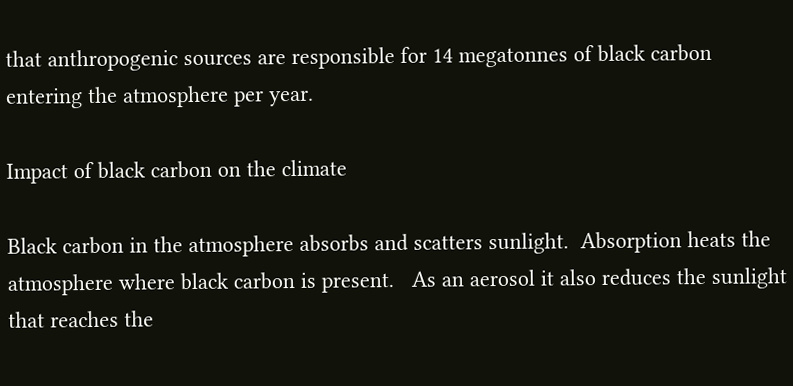that anthropogenic sources are responsible for 14 megatonnes of black carbon entering the atmosphere per year.

Impact of black carbon on the climate

Black carbon in the atmosphere absorbs and scatters sunlight.  Absorption heats the atmosphere where black carbon is present.   As an aerosol it also reduces the sunlight that reaches the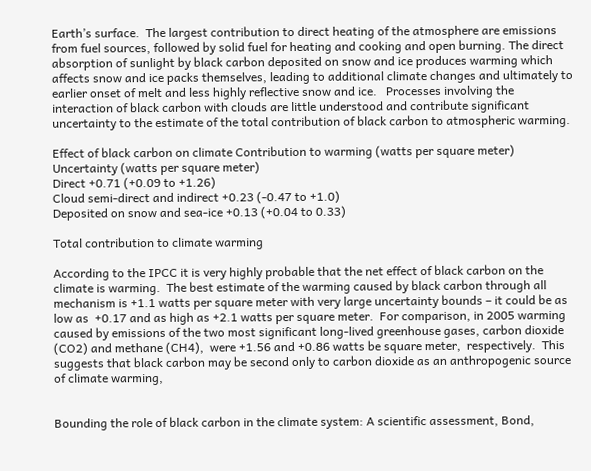Earth’s surface.  The largest contribution to direct heating of the atmosphere are emissions from fuel sources, followed by solid fuel for heating and cooking and open burning. The direct absorption of sunlight by black carbon deposited on snow and ice produces warming which affects snow and ice packs themselves, leading to additional climate changes and ultimately to earlier onset of melt and less highly reflective snow and ice.   Processes involving the interaction of black carbon with clouds are little understood and contribute significant uncertainty to the estimate of the total contribution of black carbon to atmospheric warming.

Effect of black carbon on climate Contribution to warming (watts per square meter) Uncertainty (watts per square meter)
Direct +0.71 (+0.09 to +1.26)
Cloud semi-direct and indirect +0.23 (-0.47 to +1.0)
Deposited on snow and sea-ice +0.13 (+0.04 to 0.33)

Total contribution to climate warming

According to the IPCC it is very highly probable that the net effect of black carbon on the climate is warming.  The best estimate of the warming caused by black carbon through all mechanism is +1.1 watts per square meter with very large uncertainty bounds – it could be as low as  +0.17 and as high as +2.1 watts per square meter.  For comparison, in 2005 warming caused by emissions of the two most significant long-lived greenhouse gases, carbon dioxide (CO2) and methane (CH4),  were +1.56 and +0.86 watts be square meter,  respectively.  This suggests that black carbon may be second only to carbon dioxide as an anthropogenic source of climate warming,


Bounding the role of black carbon in the climate system: A scientific assessment, Bond,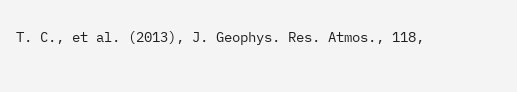T. C., et al. (2013), J. Geophys. Res. Atmos., 118,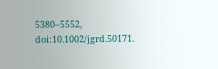5380–5552, doi:10.1002/jgrd.50171.